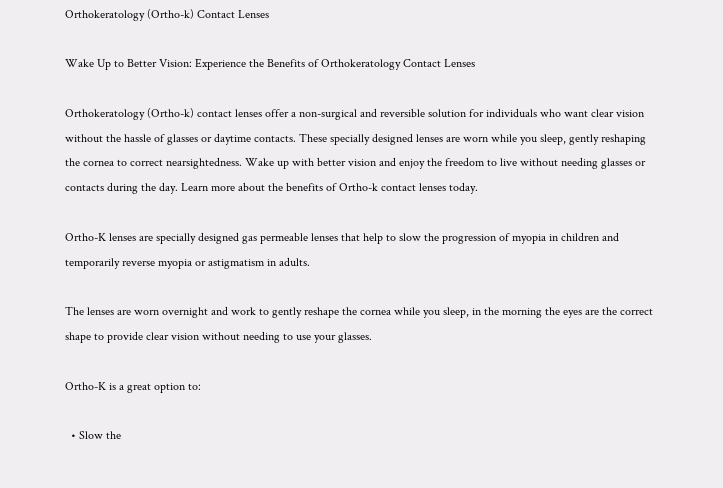Orthokeratology (Ortho-k) Contact Lenses

Wake Up to Better Vision: Experience the Benefits of Orthokeratology Contact Lenses

Orthokeratology (Ortho-k) contact lenses offer a non-surgical and reversible solution for individuals who want clear vision without the hassle of glasses or daytime contacts. These specially designed lenses are worn while you sleep, gently reshaping the cornea to correct nearsightedness. Wake up with better vision and enjoy the freedom to live without needing glasses or contacts during the day. Learn more about the benefits of Ortho-k contact lenses today.

Ortho-K lenses are specially designed gas permeable lenses that help to slow the progression of myopia in children and temporarily reverse myopia or astigmatism in adults.

The lenses are worn overnight and work to gently reshape the cornea while you sleep, in the morning the eyes are the correct shape to provide clear vision without needing to use your glasses.

Ortho-K is a great option to:

  • Slow the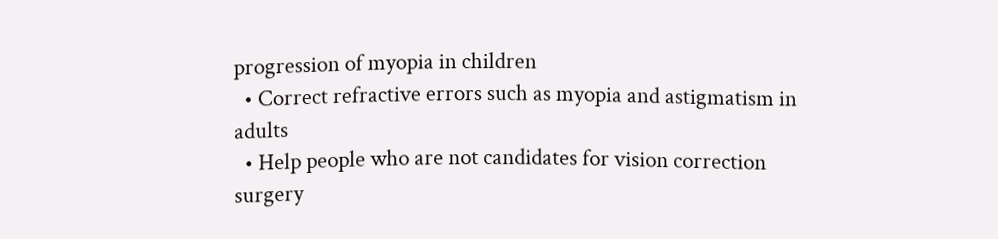progression of myopia in children
  • Correct refractive errors such as myopia and astigmatism in adults
  • Help people who are not candidates for vision correction surgery